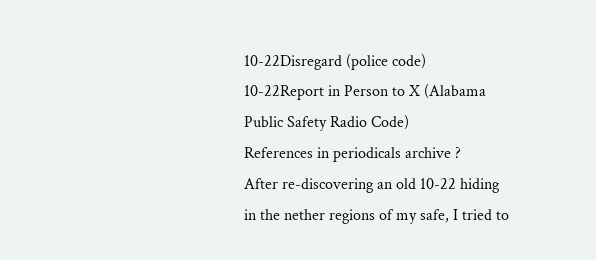10-22Disregard (police code)
10-22Report in Person to X (Alabama Public Safety Radio Code)
References in periodicals archive ?
After re-discovering an old 10-22 hiding in the nether regions of my safe, I tried to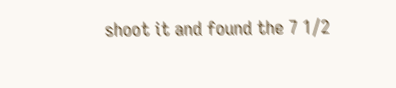shoot it and found the 7 1/2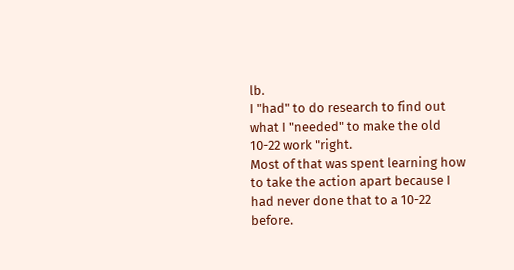lb.
I "had" to do research to find out what I "needed" to make the old 10-22 work "right.
Most of that was spent learning how to take the action apart because I had never done that to a 10-22 before.